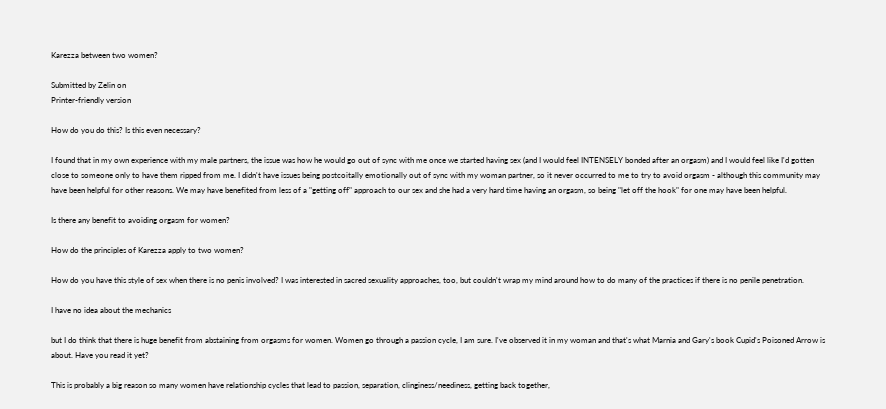Karezza between two women?

Submitted by Zelin on
Printer-friendly version

How do you do this? Is this even necessary?

I found that in my own experience with my male partners, the issue was how he would go out of sync with me once we started having sex (and I would feel INTENSELY bonded after an orgasm) and I would feel like I'd gotten close to someone only to have them ripped from me. I didn't have issues being postcoitally emotionally out of sync with my woman partner, so it never occurred to me to try to avoid orgasm - although this community may have been helpful for other reasons. We may have benefited from less of a "getting off" approach to our sex and she had a very hard time having an orgasm, so being "let off the hook" for one may have been helpful.

Is there any benefit to avoiding orgasm for women?

How do the principles of Karezza apply to two women?

How do you have this style of sex when there is no penis involved? I was interested in sacred sexuality approaches, too, but couldn't wrap my mind around how to do many of the practices if there is no penile penetration.

I have no idea about the mechanics

but I do think that there is huge benefit from abstaining from orgasms for women. Women go through a passion cycle, I am sure. I've observed it in my woman and that's what Marnia and Gary's book Cupid's Poisoned Arrow is about. Have you read it yet?

This is probably a big reason so many women have relationship cycles that lead to passion, separation, clinginess/neediness, getting back together,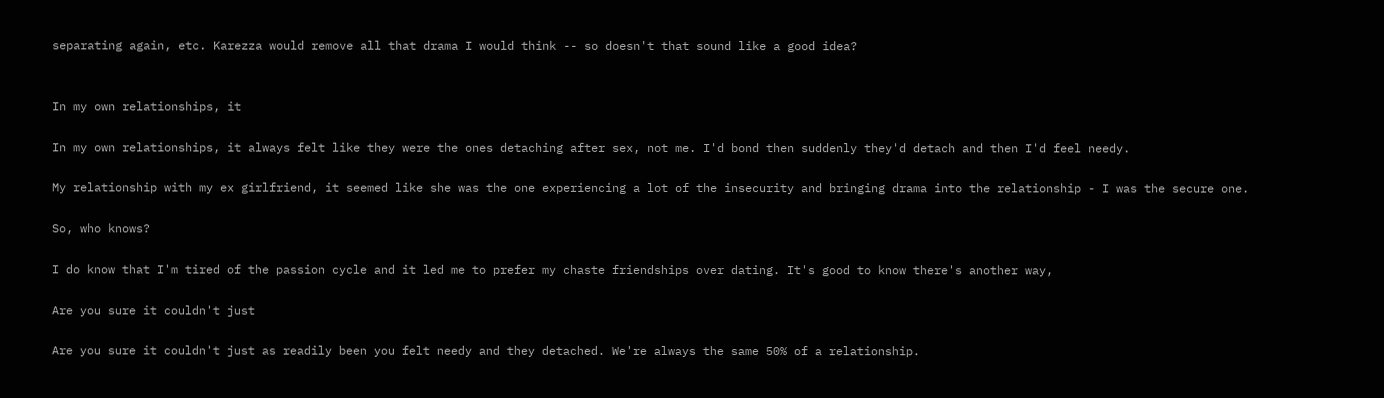separating again, etc. Karezza would remove all that drama I would think -- so doesn't that sound like a good idea?


In my own relationships, it

In my own relationships, it always felt like they were the ones detaching after sex, not me. I'd bond then suddenly they'd detach and then I'd feel needy.

My relationship with my ex girlfriend, it seemed like she was the one experiencing a lot of the insecurity and bringing drama into the relationship - I was the secure one.

So, who knows?

I do know that I'm tired of the passion cycle and it led me to prefer my chaste friendships over dating. It's good to know there's another way,

Are you sure it couldn't just

Are you sure it couldn't just as readily been you felt needy and they detached. We're always the same 50% of a relationship.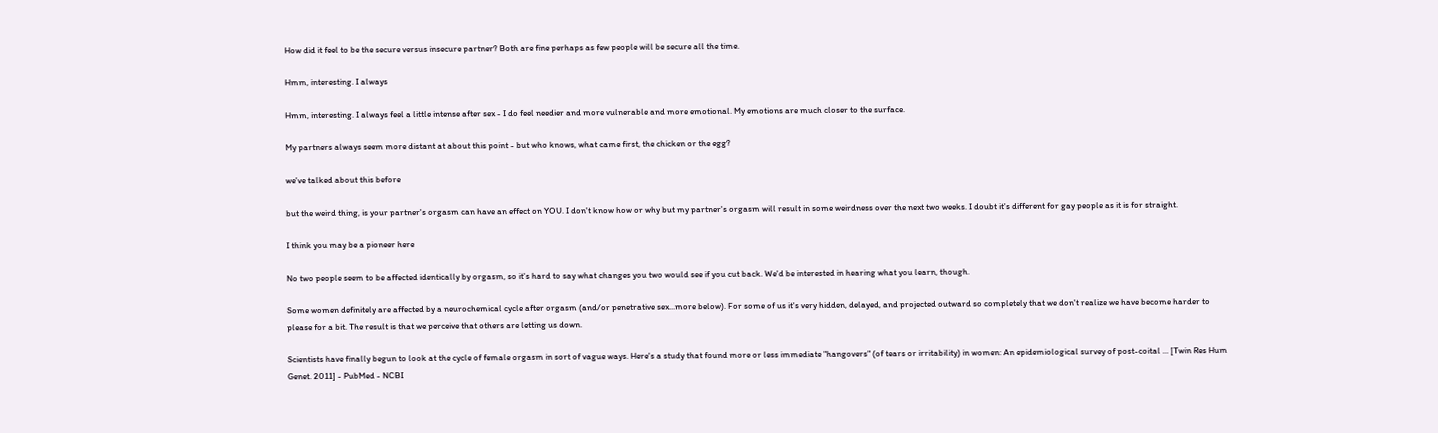How did it feel to be the secure versus insecure partner? Both are fine perhaps as few people will be secure all the time.

Hmm, interesting. I always

Hmm, interesting. I always feel a little intense after sex - I do feel needier and more vulnerable and more emotional. My emotions are much closer to the surface.

My partners always seem more distant at about this point - but who knows, what came first, the chicken or the egg?

we've talked about this before

but the weird thing, is your partner's orgasm can have an effect on YOU. I don't know how or why but my partner's orgasm will result in some weirdness over the next two weeks. I doubt it's different for gay people as it is for straight.

I think you may be a pioneer here

No two people seem to be affected identically by orgasm, so it's hard to say what changes you two would see if you cut back. We'd be interested in hearing what you learn, though.

Some women definitely are affected by a neurochemical cycle after orgasm (and/or penetrative sex...more below). For some of us it's very hidden, delayed, and projected outward so completely that we don't realize we have become harder to please for a bit. The result is that we perceive that others are letting us down.

Scientists have finally begun to look at the cycle of female orgasm in sort of vague ways. Here's a study that found more or less immediate "hangovers" (of tears or irritability) in women: An epidemiological survey of post-coital ... [Twin Res Hum Genet. 2011] - PubMed - NCBI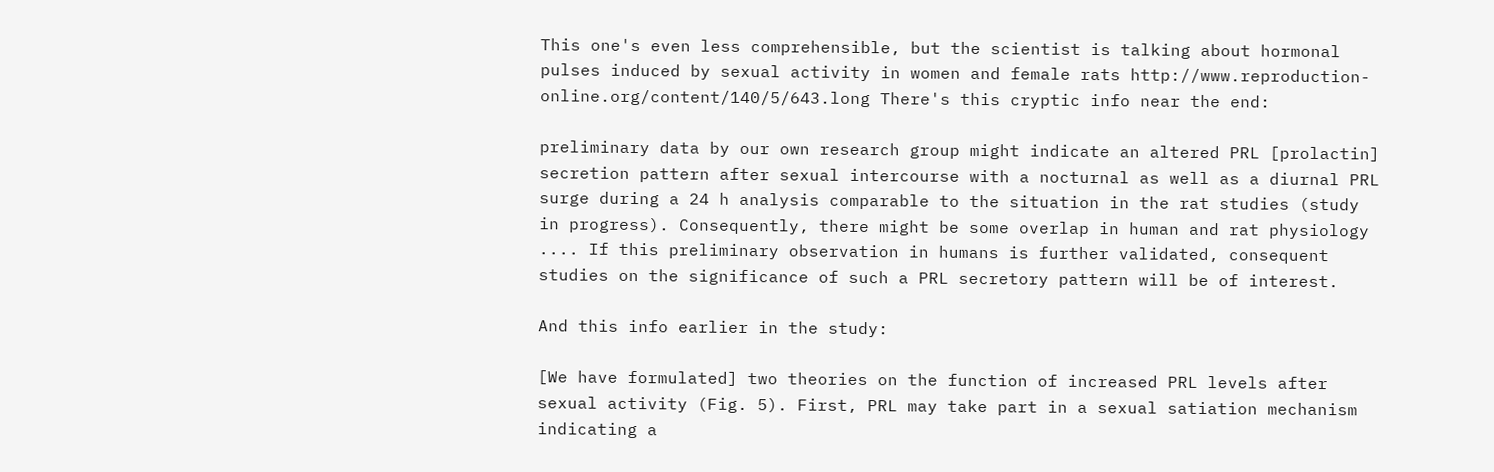This one's even less comprehensible, but the scientist is talking about hormonal pulses induced by sexual activity in women and female rats http://www.reproduction-online.org/content/140/5/643.long There's this cryptic info near the end:

preliminary data by our own research group might indicate an altered PRL [prolactin] secretion pattern after sexual intercourse with a nocturnal as well as a diurnal PRL surge during a 24 h analysis comparable to the situation in the rat studies (study in progress). Consequently, there might be some overlap in human and rat physiology .... If this preliminary observation in humans is further validated, consequent studies on the significance of such a PRL secretory pattern will be of interest.

And this info earlier in the study:

[We have formulated] two theories on the function of increased PRL levels after sexual activity (Fig. 5). First, PRL may take part in a sexual satiation mechanism indicating a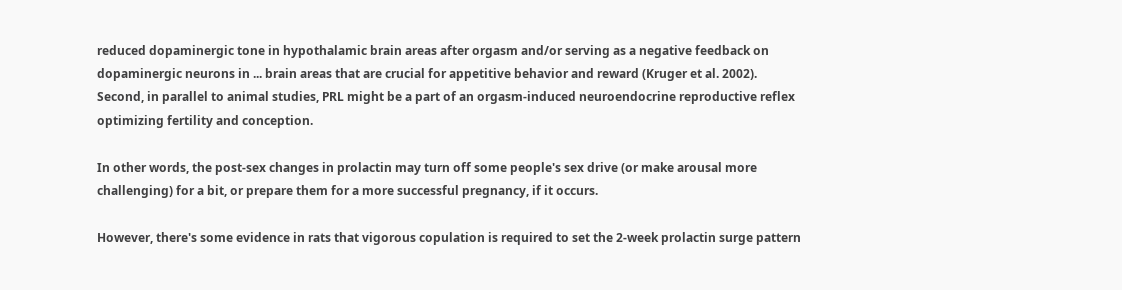reduced dopaminergic tone in hypothalamic brain areas after orgasm and/or serving as a negative feedback on dopaminergic neurons in ... brain areas that are crucial for appetitive behavior and reward (Kruger et al. 2002). Second, in parallel to animal studies, PRL might be a part of an orgasm-induced neuroendocrine reproductive reflex optimizing fertility and conception.

In other words, the post-sex changes in prolactin may turn off some people's sex drive (or make arousal more challenging) for a bit, or prepare them for a more successful pregnancy, if it occurs.

However, there's some evidence in rats that vigorous copulation is required to set the 2-week prolactin surge pattern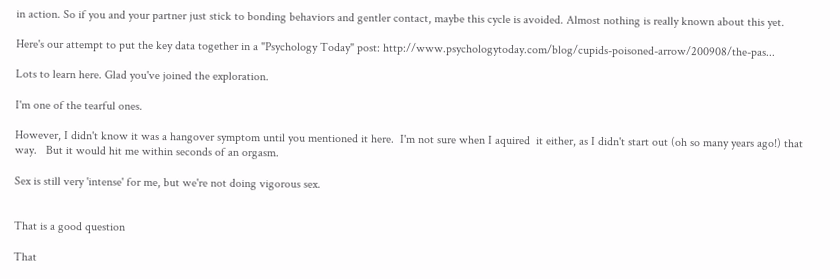in action. So if you and your partner just stick to bonding behaviors and gentler contact, maybe this cycle is avoided. Almost nothing is really known about this yet.

Here's our attempt to put the key data together in a "Psychology Today" post: http://www.psychologytoday.com/blog/cupids-poisoned-arrow/200908/the-pas...

Lots to learn here. Glad you've joined the exploration.

I'm one of the tearful ones.

However, I didn't know it was a hangover symptom until you mentioned it here.  I'm not sure when I aquired  it either, as I didn't start out (oh so many years ago!) that way.   But it would hit me within seconds of an orgasm.

Sex is still very 'intense' for me, but we're not doing vigorous sex.


That is a good question

That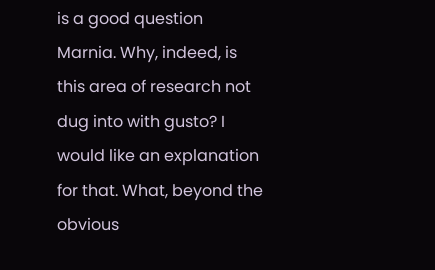is a good question Marnia. Why, indeed, is this area of research not dug into with gusto? I would like an explanation for that. What, beyond the obvious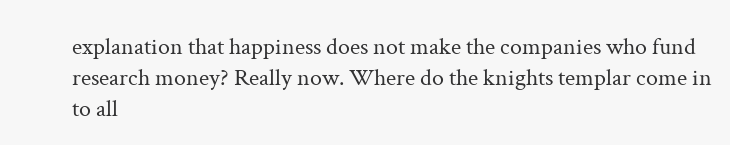explanation that happiness does not make the companies who fund research money? Really now. Where do the knights templar come in to all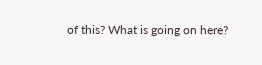of this? What is going on here?